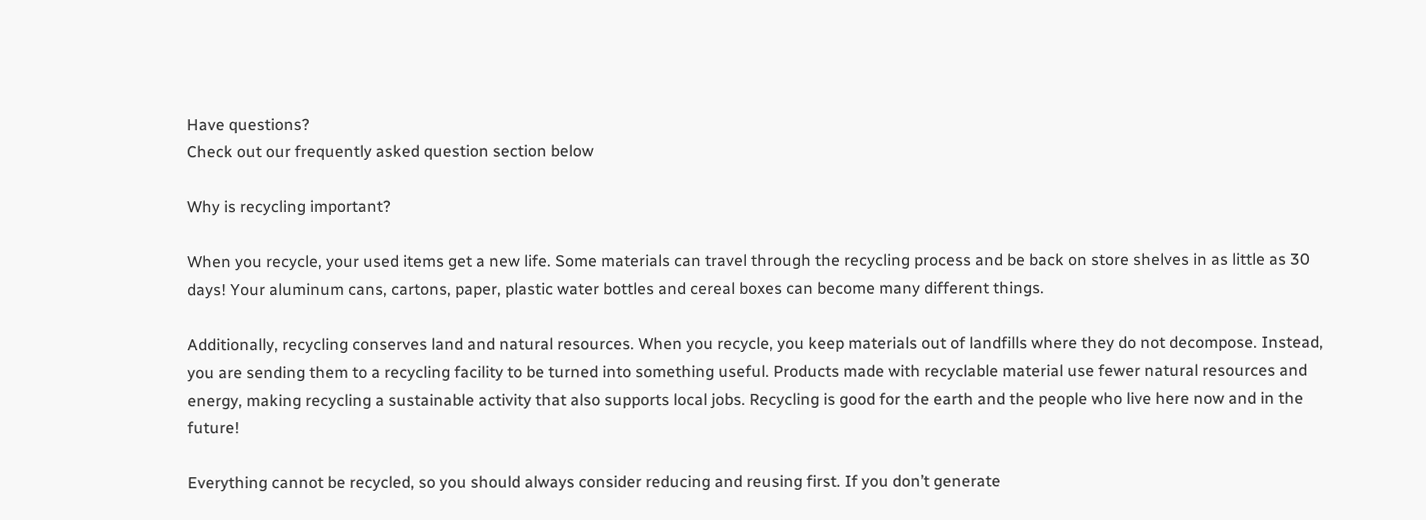Have questions?
Check out our frequently asked question section below

Why is recycling important?

When you recycle, your used items get a new life. Some materials can travel through the recycling process and be back on store shelves in as little as 30 days! Your aluminum cans, cartons, paper, plastic water bottles and cereal boxes can become many different things.

Additionally, recycling conserves land and natural resources. When you recycle, you keep materials out of landfills where they do not decompose. Instead, you are sending them to a recycling facility to be turned into something useful. Products made with recyclable material use fewer natural resources and energy, making recycling a sustainable activity that also supports local jobs. Recycling is good for the earth and the people who live here now and in the future!

Everything cannot be recycled, so you should always consider reducing and reusing first. If you don’t generate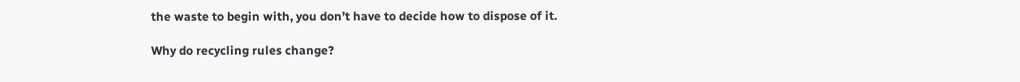the waste to begin with, you don’t have to decide how to dispose of it.

Why do recycling rules change?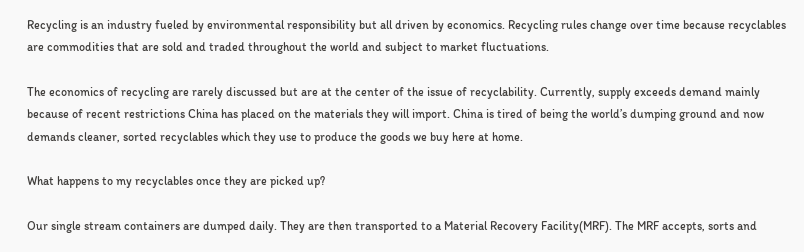Recycling is an industry fueled by environmental responsibility but all driven by economics. Recycling rules change over time because recyclables are commodities that are sold and traded throughout the world and subject to market fluctuations.

The economics of recycling are rarely discussed but are at the center of the issue of recyclability. Currently, supply exceeds demand mainly because of recent restrictions China has placed on the materials they will import. China is tired of being the world’s dumping ground and now demands cleaner, sorted recyclables which they use to produce the goods we buy here at home.

What happens to my recyclables once they are picked up?

Our single stream containers are dumped daily. They are then transported to a Material Recovery Facility(MRF). The MRF accepts, sorts and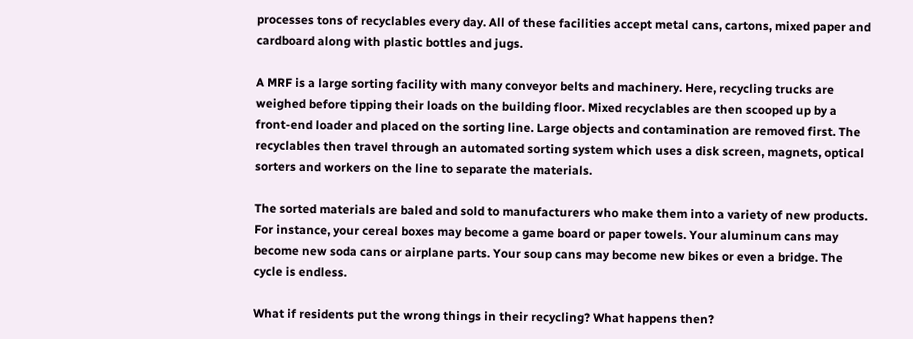processes tons of recyclables every day. All of these facilities accept metal cans, cartons, mixed paper and cardboard along with plastic bottles and jugs.

A MRF is a large sorting facility with many conveyor belts and machinery. Here, recycling trucks are weighed before tipping their loads on the building floor. Mixed recyclables are then scooped up by a front-end loader and placed on the sorting line. Large objects and contamination are removed first. The recyclables then travel through an automated sorting system which uses a disk screen, magnets, optical sorters and workers on the line to separate the materials.

The sorted materials are baled and sold to manufacturers who make them into a variety of new products. For instance, your cereal boxes may become a game board or paper towels. Your aluminum cans may become new soda cans or airplane parts. Your soup cans may become new bikes or even a bridge. The cycle is endless.

What if residents put the wrong things in their recycling? What happens then?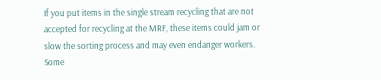If you put items in the single stream recycling that are not accepted for recycling at the MRF, these items could jam or slow the sorting process and may even endanger workers. Some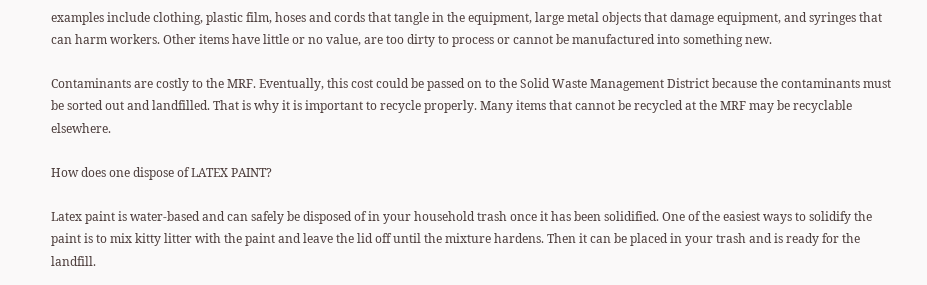examples include clothing, plastic film, hoses and cords that tangle in the equipment, large metal objects that damage equipment, and syringes that can harm workers. Other items have little or no value, are too dirty to process or cannot be manufactured into something new.

Contaminants are costly to the MRF. Eventually, this cost could be passed on to the Solid Waste Management District because the contaminants must be sorted out and landfilled. That is why it is important to recycle properly. Many items that cannot be recycled at the MRF may be recyclable elsewhere.

How does one dispose of LATEX PAINT?

Latex paint is water-based and can safely be disposed of in your household trash once it has been solidified. One of the easiest ways to solidify the paint is to mix kitty litter with the paint and leave the lid off until the mixture hardens. Then it can be placed in your trash and is ready for the landfill.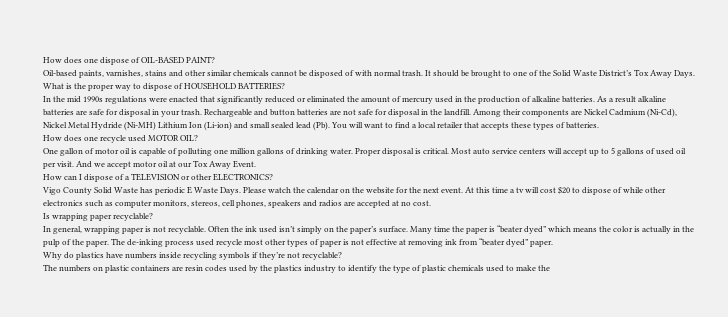How does one dispose of OIL-BASED PAINT?
Oil-based paints, varnishes, stains and other similar chemicals cannot be disposed of with normal trash. It should be brought to one of the Solid Waste District’s Tox Away Days.
What is the proper way to dispose of HOUSEHOLD BATTERIES?
In the mid 1990s regulations were enacted that significantly reduced or eliminated the amount of mercury used in the production of alkaline batteries. As a result alkaline batteries are safe for disposal in your trash. Rechargeable and button batteries are not safe for disposal in the landfill. Among their components are Nickel Cadmium (Ni-Cd), Nickel Metal Hydride (Ni-MH) Lithium Ion (Li-ion) and small sealed lead (Pb). You will want to find a local retailer that accepts these types of batteries.
How does one recycle used MOTOR OIL?
One gallon of motor oil is capable of polluting one million gallons of drinking water. Proper disposal is critical. Most auto service centers will accept up to 5 gallons of used oil per visit. And we accept motor oil at our Tox Away Event.
How can I dispose of a TELEVISION or other ELECTRONICS?
Vigo County Solid Waste has periodic E Waste Days. Please watch the calendar on the website for the next event. At this time a tv will cost $20 to dispose of while other electronics such as computer monitors, stereos, cell phones, speakers and radios are accepted at no cost.
Is wrapping paper recyclable?
In general, wrapping paper is not recyclable. Often the ink used isn’t simply on the paper’s surface. Many time the paper is “beater dyed” which means the color is actually in the pulp of the paper. The de-inking process used recycle most other types of paper is not effective at removing ink from “beater dyed” paper.
Why do plastics have numbers inside recycling symbols if they’re not recyclable?
The numbers on plastic containers are resin codes used by the plastics industry to identify the type of plastic chemicals used to make the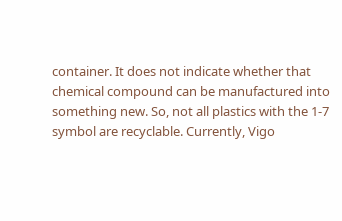container. It does not indicate whether that chemical compound can be manufactured into something new. So, not all plastics with the 1-7 symbol are recyclable. Currently, Vigo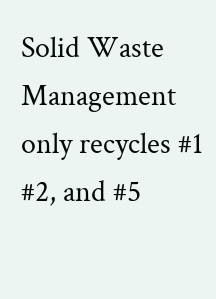Solid Waste Management only recycles #1 #2, and #5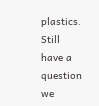plastics.
Still have a question we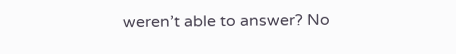weren’t able to answer? No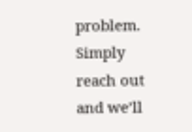problem. Simply reach out and we’ll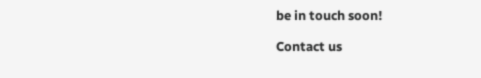be in touch soon!

Contact us